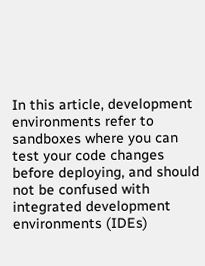In this article, development environments refer to sandboxes where you can test your code changes before deploying, and should not be confused with integrated development environments (IDEs)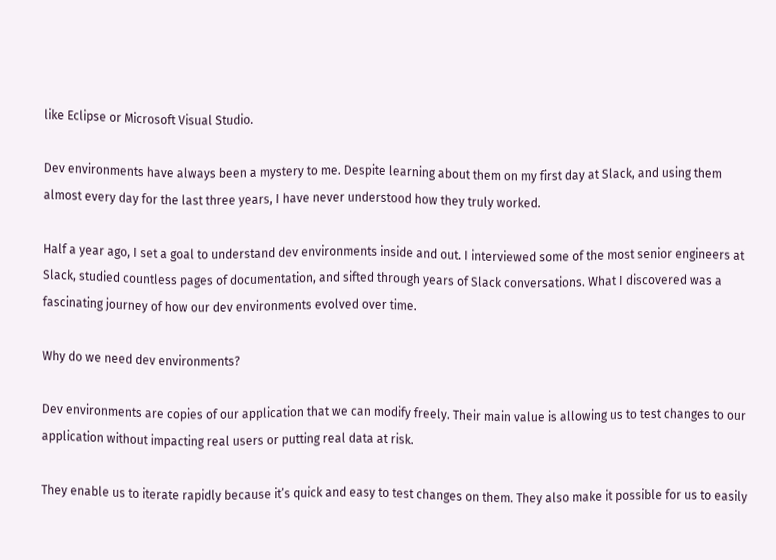like Eclipse or Microsoft Visual Studio.

Dev environments have always been a mystery to me. Despite learning about them on my first day at Slack, and using them almost every day for the last three years, I have never understood how they truly worked.

Half a year ago, I set a goal to understand dev environments inside and out. I interviewed some of the most senior engineers at Slack, studied countless pages of documentation, and sifted through years of Slack conversations. What I discovered was a fascinating journey of how our dev environments evolved over time.

Why do we need dev environments?

Dev environments are copies of our application that we can modify freely. Their main value is allowing us to test changes to our application without impacting real users or putting real data at risk.

They enable us to iterate rapidly because it’s quick and easy to test changes on them. They also make it possible for us to easily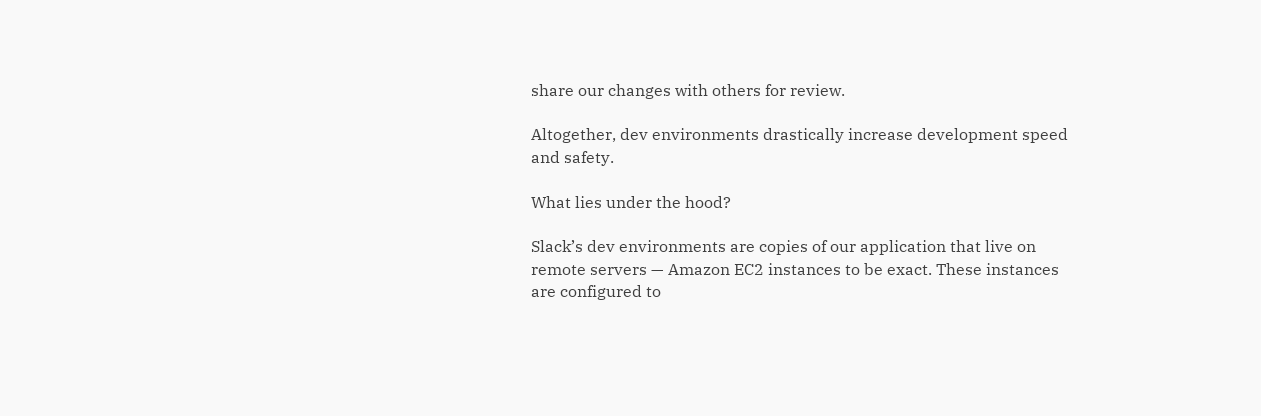share our changes with others for review.

Altogether, dev environments drastically increase development speed and safety.

What lies under the hood?

Slack’s dev environments are copies of our application that live on remote servers — Amazon EC2 instances to be exact. These instances are configured to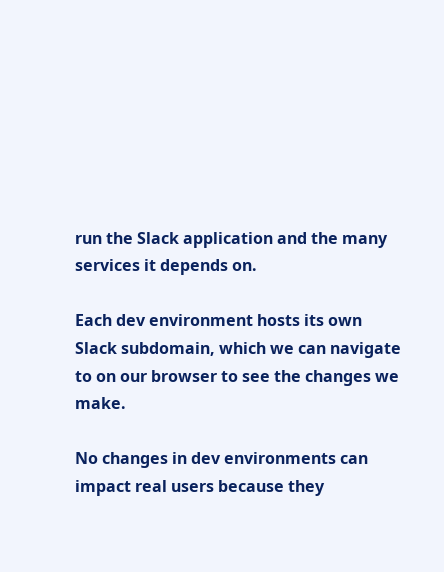run the Slack application and the many services it depends on.

Each dev environment hosts its own Slack subdomain, which we can navigate to on our browser to see the changes we make.

No changes in dev environments can impact real users because they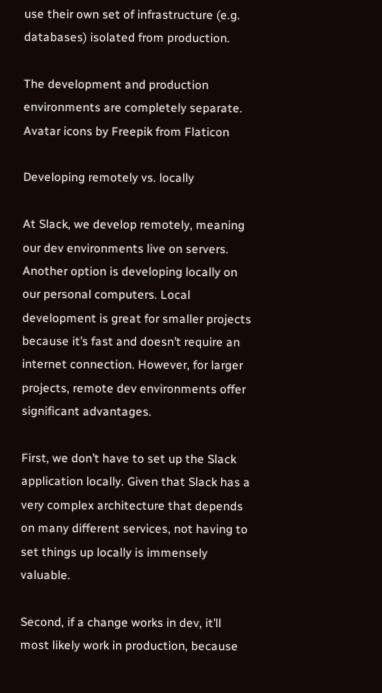use their own set of infrastructure (e.g. databases) isolated from production.

The development and production environments are completely separate. Avatar icons by Freepik from Flaticon

Developing remotely vs. locally

At Slack, we develop remotely, meaning our dev environments live on servers. Another option is developing locally on our personal computers. Local development is great for smaller projects because it’s fast and doesn’t require an internet connection. However, for larger projects, remote dev environments offer significant advantages.

First, we don’t have to set up the Slack application locally. Given that Slack has a very complex architecture that depends on many different services, not having to set things up locally is immensely valuable.

Second, if a change works in dev, it’ll most likely work in production, because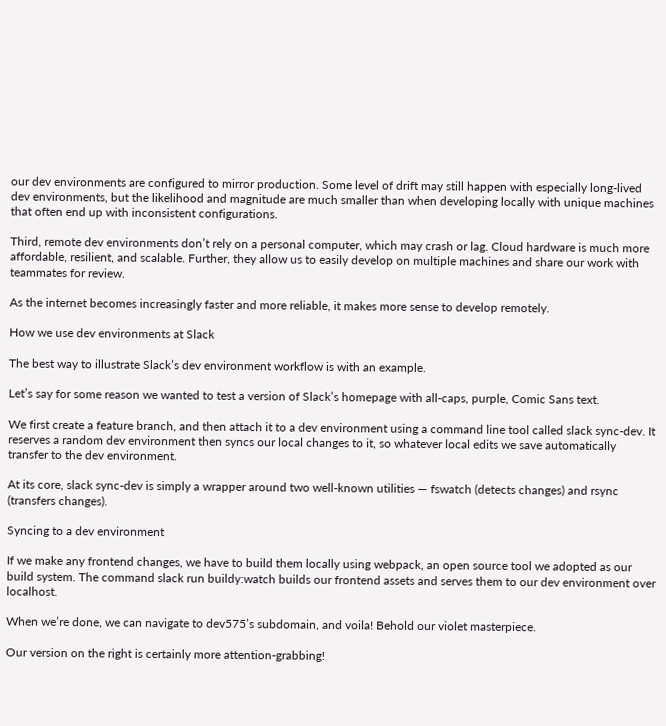our dev environments are configured to mirror production. Some level of drift may still happen with especially long-lived dev environments, but the likelihood and magnitude are much smaller than when developing locally with unique machines that often end up with inconsistent configurations.

Third, remote dev environments don’t rely on a personal computer, which may crash or lag. Cloud hardware is much more affordable, resilient, and scalable. Further, they allow us to easily develop on multiple machines and share our work with teammates for review.

As the internet becomes increasingly faster and more reliable, it makes more sense to develop remotely.

How we use dev environments at Slack

The best way to illustrate Slack’s dev environment workflow is with an example.

Let’s say for some reason we wanted to test a version of Slack’s homepage with all-caps, purple, Comic Sans text.

We first create a feature branch, and then attach it to a dev environment using a command line tool called slack sync-dev. It reserves a random dev environment then syncs our local changes to it, so whatever local edits we save automatically transfer to the dev environment.

At its core, slack sync-dev is simply a wrapper around two well-known utilities — fswatch (detects changes) and rsync (transfers changes).

Syncing to a dev environment

If we make any frontend changes, we have to build them locally using webpack, an open source tool we adopted as our build system. The command slack run buildy:watch builds our frontend assets and serves them to our dev environment over localhost.

When we’re done, we can navigate to dev575’s subdomain, and voila! Behold our violet masterpiece.

Our version on the right is certainly more attention-grabbing!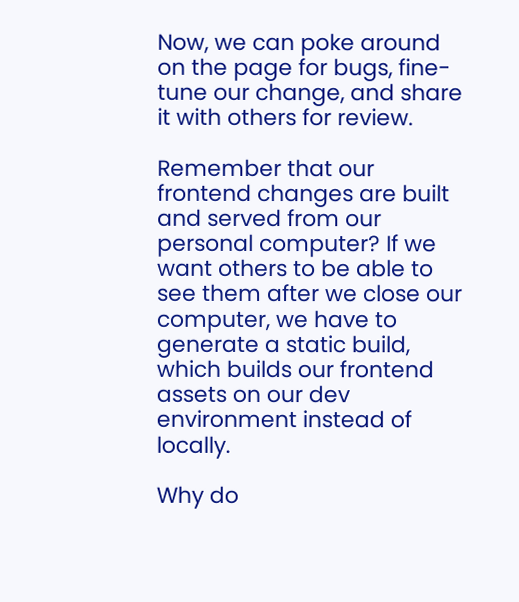Now, we can poke around on the page for bugs, fine-tune our change, and share it with others for review.

Remember that our frontend changes are built and served from our personal computer? If we want others to be able to see them after we close our computer, we have to generate a static build, which builds our frontend assets on our dev environment instead of locally.

Why do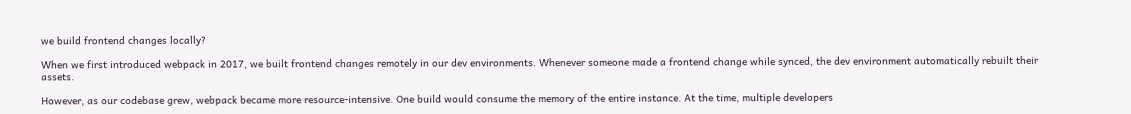we build frontend changes locally?

When we first introduced webpack in 2017, we built frontend changes remotely in our dev environments. Whenever someone made a frontend change while synced, the dev environment automatically rebuilt their assets.

However, as our codebase grew, webpack became more resource-intensive. One build would consume the memory of the entire instance. At the time, multiple developers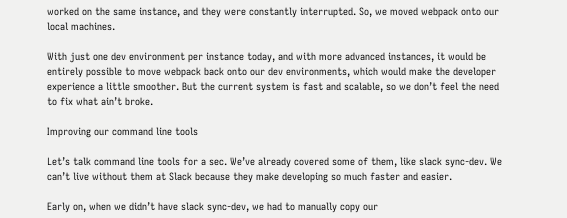worked on the same instance, and they were constantly interrupted. So, we moved webpack onto our local machines.

With just one dev environment per instance today, and with more advanced instances, it would be entirely possible to move webpack back onto our dev environments, which would make the developer experience a little smoother. But the current system is fast and scalable, so we don’t feel the need to fix what ain’t broke.

Improving our command line tools

Let’s talk command line tools for a sec. We’ve already covered some of them, like slack sync-dev. We can’t live without them at Slack because they make developing so much faster and easier.

Early on, when we didn’t have slack sync-dev, we had to manually copy our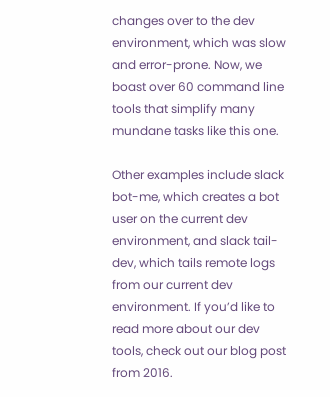changes over to the dev environment, which was slow and error-prone. Now, we boast over 60 command line tools that simplify many mundane tasks like this one.

Other examples include slack bot-me, which creates a bot user on the current dev environment, and slack tail-dev, which tails remote logs from our current dev environment. If you’d like to read more about our dev tools, check out our blog post from 2016.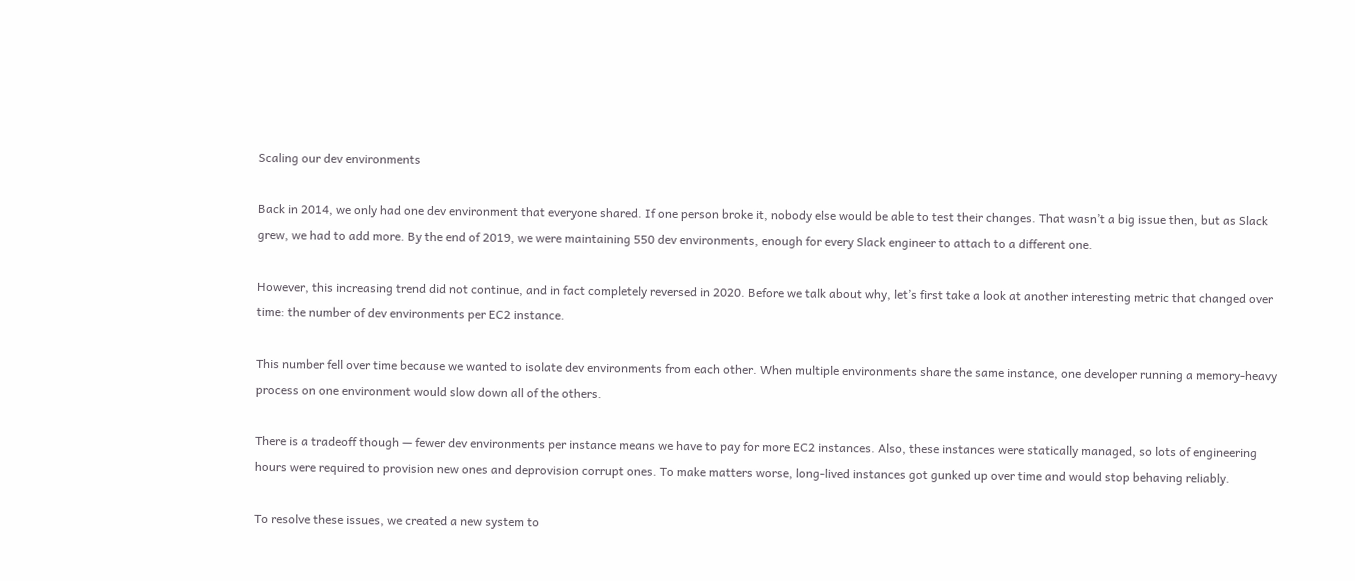Scaling our dev environments

Back in 2014, we only had one dev environment that everyone shared. If one person broke it, nobody else would be able to test their changes. That wasn’t a big issue then, but as Slack grew, we had to add more. By the end of 2019, we were maintaining 550 dev environments, enough for every Slack engineer to attach to a different one.

However, this increasing trend did not continue, and in fact completely reversed in 2020. Before we talk about why, let’s first take a look at another interesting metric that changed over time: the number of dev environments per EC2 instance.

This number fell over time because we wanted to isolate dev environments from each other. When multiple environments share the same instance, one developer running a memory-heavy process on one environment would slow down all of the others.

There is a tradeoff though — fewer dev environments per instance means we have to pay for more EC2 instances. Also, these instances were statically managed, so lots of engineering hours were required to provision new ones and deprovision corrupt ones. To make matters worse, long-lived instances got gunked up over time and would stop behaving reliably.

To resolve these issues, we created a new system to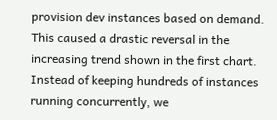provision dev instances based on demand. This caused a drastic reversal in the increasing trend shown in the first chart. Instead of keeping hundreds of instances running concurrently, we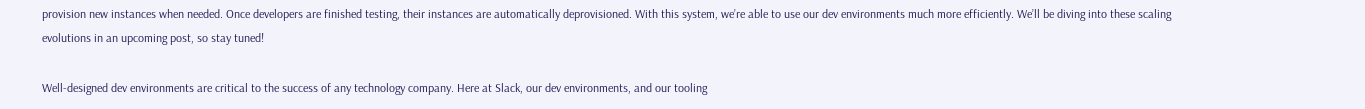provision new instances when needed. Once developers are finished testing, their instances are automatically deprovisioned. With this system, we’re able to use our dev environments much more efficiently. We’ll be diving into these scaling evolutions in an upcoming post, so stay tuned!

Well-designed dev environments are critical to the success of any technology company. Here at Slack, our dev environments, and our tooling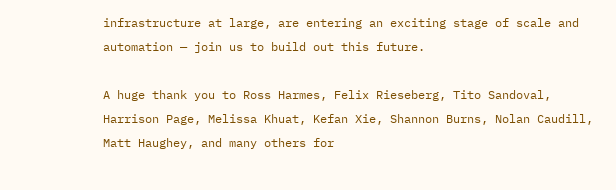infrastructure at large, are entering an exciting stage of scale and automation — join us to build out this future.

A huge thank you to Ross Harmes, Felix Rieseberg, Tito Sandoval, Harrison Page, Melissa Khuat, Kefan Xie, Shannon Burns, Nolan Caudill, Matt Haughey, and many others for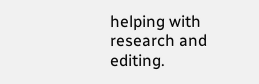helping with research and editing.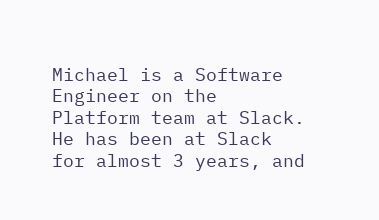Michael is a Software Engineer on the Platform team at Slack. He has been at Slack for almost 3 years, and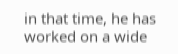in that time, he has worked on a wide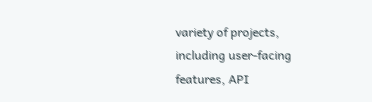variety of projects, including user-facing features, API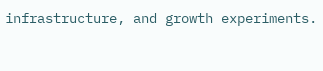infrastructure, and growth experiments.